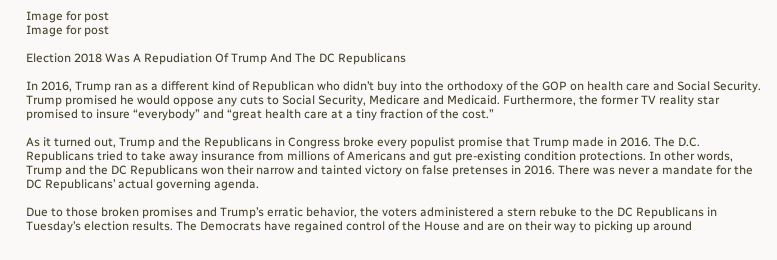Image for post
Image for post

Election 2018 Was A Repudiation Of Trump And The DC Republicans

In 2016, Trump ran as a different kind of Republican who didn’t buy into the orthodoxy of the GOP on health care and Social Security. Trump promised he would oppose any cuts to Social Security, Medicare and Medicaid. Furthermore, the former TV reality star promised to insure “everybody” and “great health care at a tiny fraction of the cost.”

As it turned out, Trump and the Republicans in Congress broke every populist promise that Trump made in 2016. The D.C. Republicans tried to take away insurance from millions of Americans and gut pre-existing condition protections. In other words, Trump and the DC Republicans won their narrow and tainted victory on false pretenses in 2016. There was never a mandate for the DC Republicans’ actual governing agenda.

Due to those broken promises and Trump’s erratic behavior, the voters administered a stern rebuke to the DC Republicans in Tuesday’s election results. The Democrats have regained control of the House and are on their way to picking up around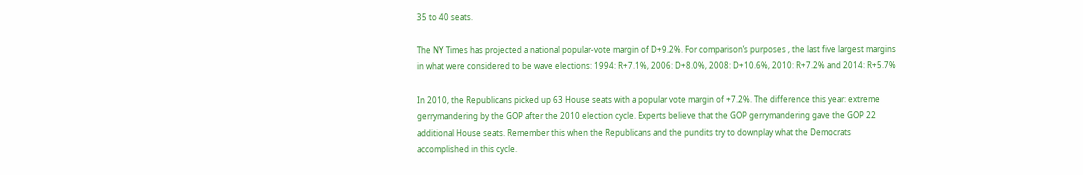35 to 40 seats.

The NY Times has projected a national popular-vote margin of D+9.2%. For comparison’s purposes , the last five largest margins in what were considered to be wave elections: 1994: R+7.1%, 2006: D+8.0%, 2008: D+10.6%, 2010: R+7.2% and 2014: R+5.7%

In 2010, the Republicans picked up 63 House seats with a popular vote margin of +7.2%. The difference this year: extreme gerrymandering by the GOP after the 2010 election cycle. Experts believe that the GOP gerrymandering gave the GOP 22 additional House seats. Remember this when the Republicans and the pundits try to downplay what the Democrats accomplished in this cycle.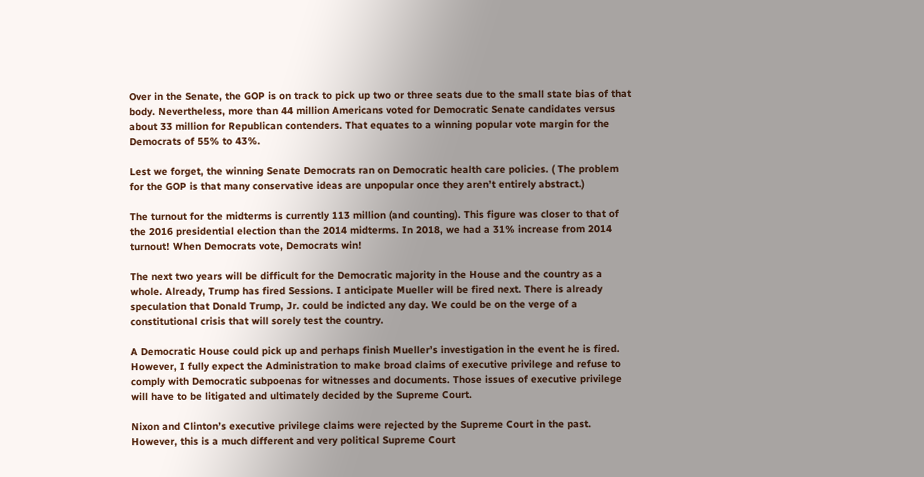Over in the Senate, the GOP is on track to pick up two or three seats due to the small state bias of that body. Nevertheless, more than 44 million Americans voted for Democratic Senate candidates versus about 33 million for Republican contenders. That equates to a winning popular vote margin for the Democrats of 55% to 43%.

Lest we forget, the winning Senate Democrats ran on Democratic health care policies. ( The problem for the GOP is that many conservative ideas are unpopular once they aren’t entirely abstract.)

The turnout for the midterms is currently 113 million (and counting). This figure was closer to that of the 2016 presidential election than the 2014 midterms. In 2018, we had a 31% increase from 2014 turnout! When Democrats vote, Democrats win!

The next two years will be difficult for the Democratic majority in the House and the country as a whole. Already, Trump has fired Sessions. I anticipate Mueller will be fired next. There is already speculation that Donald Trump, Jr. could be indicted any day. We could be on the verge of a constitutional crisis that will sorely test the country.

A Democratic House could pick up and perhaps finish Mueller’s investigation in the event he is fired. However, I fully expect the Administration to make broad claims of executive privilege and refuse to comply with Democratic subpoenas for witnesses and documents. Those issues of executive privilege will have to be litigated and ultimately decided by the Supreme Court.

Nixon and Clinton’s executive privilege claims were rejected by the Supreme Court in the past. However, this is a much different and very political Supreme Court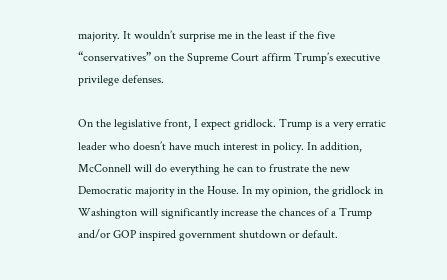majority. It wouldn’t surprise me in the least if the five “conservatives” on the Supreme Court affirm Trump’s executive privilege defenses.

On the legislative front, I expect gridlock. Trump is a very erratic leader who doesn’t have much interest in policy. In addition, McConnell will do everything he can to frustrate the new Democratic majority in the House. In my opinion, the gridlock in Washington will significantly increase the chances of a Trump and/or GOP inspired government shutdown or default.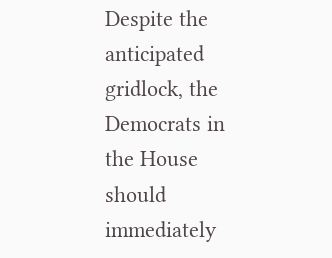Despite the anticipated gridlock, the Democrats in the House should immediately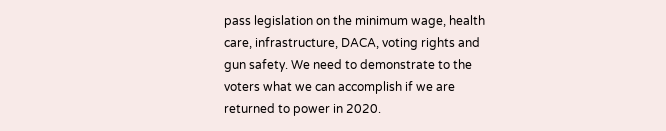pass legislation on the minimum wage, health care, infrastructure, DACA, voting rights and gun safety. We need to demonstrate to the voters what we can accomplish if we are returned to power in 2020.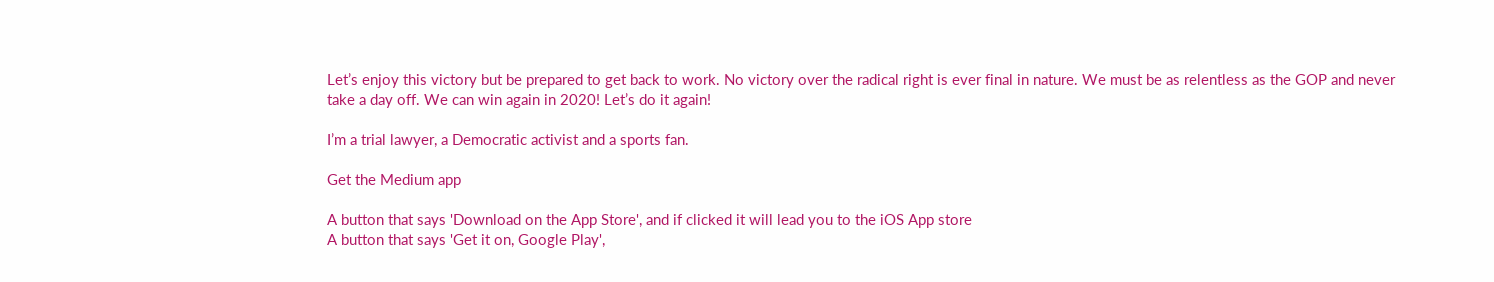Let’s enjoy this victory but be prepared to get back to work. No victory over the radical right is ever final in nature. We must be as relentless as the GOP and never take a day off. We can win again in 2020! Let’s do it again!

I’m a trial lawyer, a Democratic activist and a sports fan.

Get the Medium app

A button that says 'Download on the App Store', and if clicked it will lead you to the iOS App store
A button that says 'Get it on, Google Play',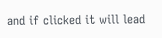and if clicked it will lead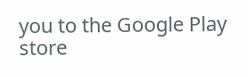you to the Google Play store